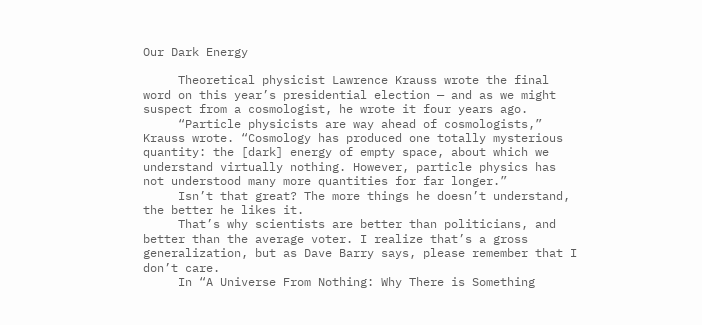Our Dark Energy

     Theoretical physicist Lawrence Krauss wrote the final word on this year’s presidential election — and as we might suspect from a cosmologist, he wrote it four years ago.
     “Particle physicists are way ahead of cosmologists,” Krauss wrote. “Cosmology has produced one totally mysterious quantity: the [dark] energy of empty space, about which we understand virtually nothing. However, particle physics has not understood many more quantities for far longer.”
     Isn’t that great? The more things he doesn’t understand, the better he likes it.
     That’s why scientists are better than politicians, and better than the average voter. I realize that’s a gross generalization, but as Dave Barry says, please remember that I don’t care.
     In “A Universe From Nothing: Why There is Something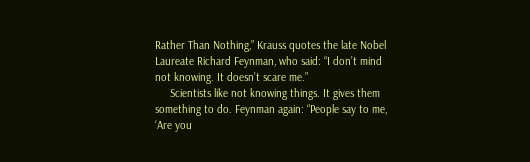Rather Than Nothing,” Krauss quotes the late Nobel Laureate Richard Feynman, who said: “I don’t mind not knowing. It doesn’t scare me.”
     Scientists like not knowing things. It gives them something to do. Feynman again: “People say to me, ‘Are you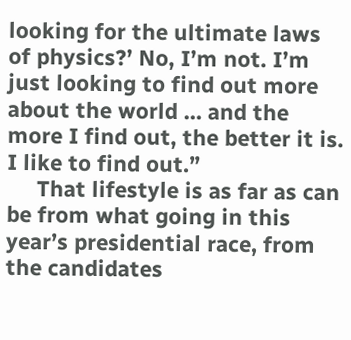looking for the ultimate laws of physics?’ No, I’m not. I’m just looking to find out more about the world … and the more I find out, the better it is. I like to find out.”
     That lifestyle is as far as can be from what going in this year’s presidential race, from the candidates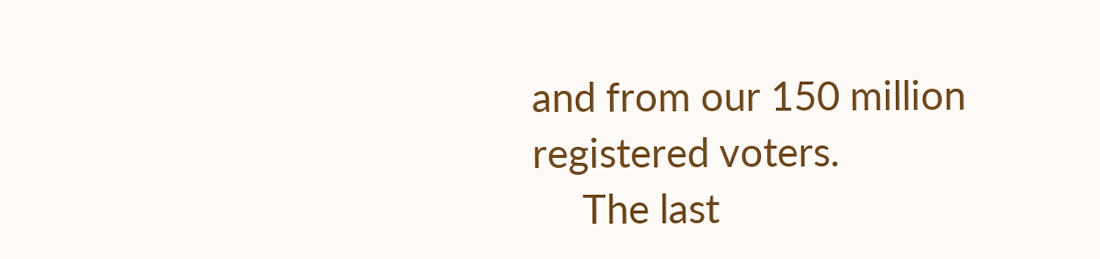and from our 150 million registered voters.
     The last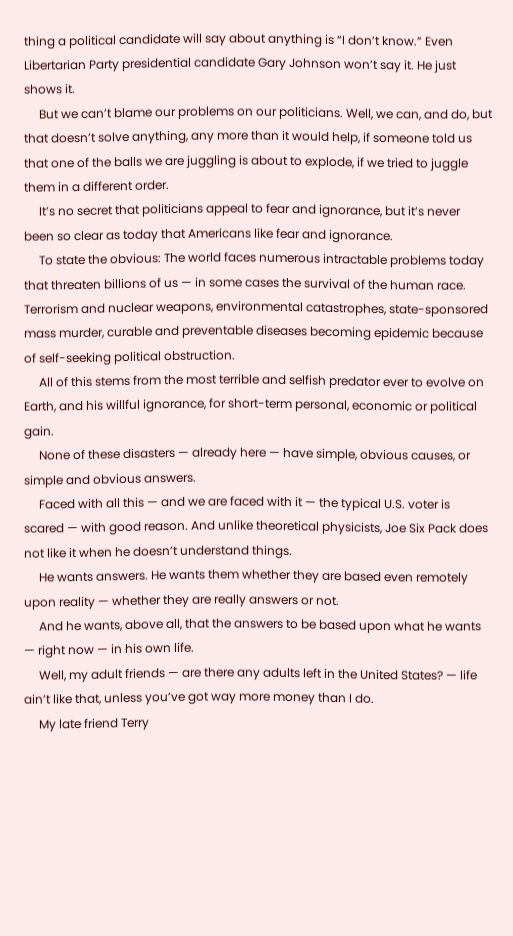thing a political candidate will say about anything is “I don’t know.” Even Libertarian Party presidential candidate Gary Johnson won’t say it. He just shows it.
     But we can’t blame our problems on our politicians. Well, we can, and do, but that doesn’t solve anything, any more than it would help, if someone told us that one of the balls we are juggling is about to explode, if we tried to juggle them in a different order.
     It’s no secret that politicians appeal to fear and ignorance, but it’s never been so clear as today that Americans like fear and ignorance.
     To state the obvious: The world faces numerous intractable problems today that threaten billions of us — in some cases the survival of the human race. Terrorism and nuclear weapons, environmental catastrophes, state-sponsored mass murder, curable and preventable diseases becoming epidemic because of self-seeking political obstruction.
     All of this stems from the most terrible and selfish predator ever to evolve on Earth, and his willful ignorance, for short-term personal, economic or political gain.
     None of these disasters — already here — have simple, obvious causes, or simple and obvious answers.
     Faced with all this — and we are faced with it — the typical U.S. voter is scared — with good reason. And unlike theoretical physicists, Joe Six Pack does not like it when he doesn’t understand things.
     He wants answers. He wants them whether they are based even remotely upon reality — whether they are really answers or not.
     And he wants, above all, that the answers to be based upon what he wants — right now — in his own life.
     Well, my adult friends — are there any adults left in the United States? — life ain’t like that, unless you’ve got way more money than I do.
     My late friend Terry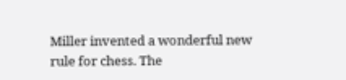Miller invented a wonderful new rule for chess. The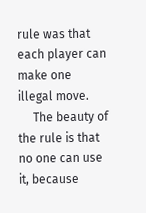rule was that each player can make one illegal move.
     The beauty of the rule is that no one can use it, because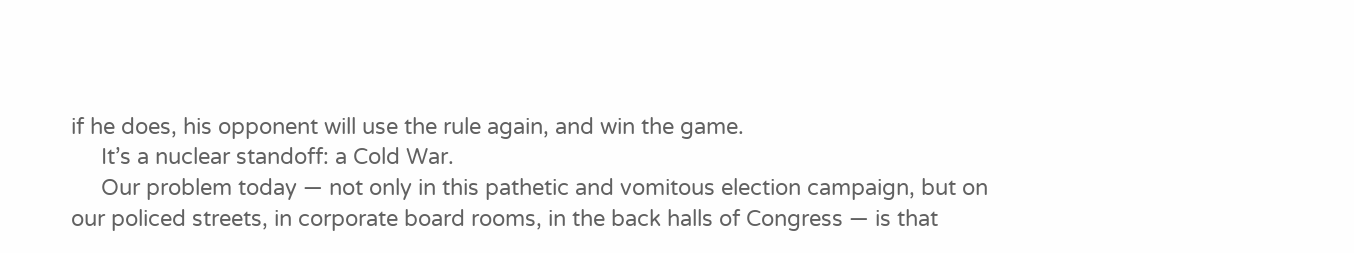if he does, his opponent will use the rule again, and win the game.
     It’s a nuclear standoff: a Cold War.
     Our problem today — not only in this pathetic and vomitous election campaign, but on our policed streets, in corporate board rooms, in the back halls of Congress — is that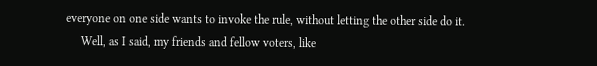everyone on one side wants to invoke the rule, without letting the other side do it.
     Well, as I said, my friends and fellow voters, like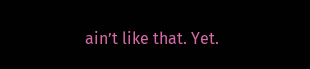ain’t like that. Yet.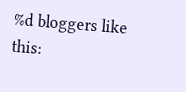%d bloggers like this: